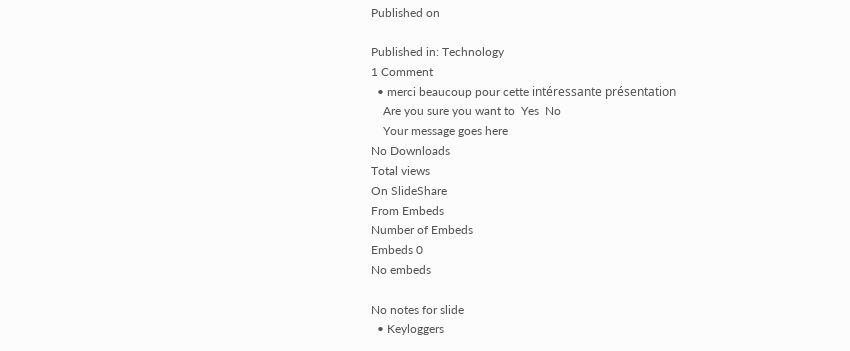Published on

Published in: Technology
1 Comment
  • merci beaucoup pour cette intéressante présentation
    Are you sure you want to  Yes  No
    Your message goes here
No Downloads
Total views
On SlideShare
From Embeds
Number of Embeds
Embeds 0
No embeds

No notes for slide
  • Keyloggers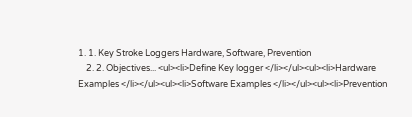1. 1. Key Stroke Loggers Hardware, Software, Prevention
    2. 2. Objectives... <ul><li>Define Key logger </li></ul><ul><li>Hardware Examples </li></ul><ul><li>Software Examples </li></ul><ul><li>Prevention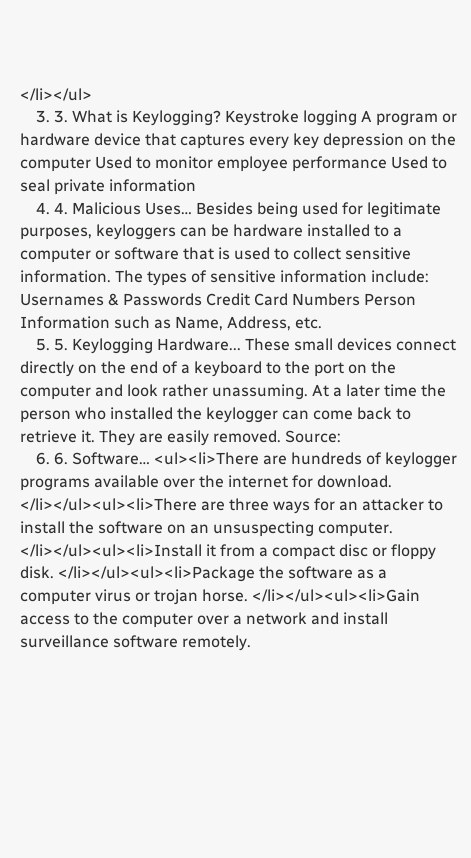</li></ul>
    3. 3. What is Keylogging? Keystroke logging A program or hardware device that captures every key depression on the computer Used to monitor employee performance Used to seal private information
    4. 4. Malicious Uses… Besides being used for legitimate purposes, keyloggers can be hardware installed to a computer or software that is used to collect sensitive information. The types of sensitive information include: Usernames & Passwords Credit Card Numbers Person Information such as Name, Address, etc.
    5. 5. Keylogging Hardware... These small devices connect directly on the end of a keyboard to the port on the computer and look rather unassuming. At a later time the person who installed the keylogger can come back to retrieve it. They are easily removed. Source:
    6. 6. Software… <ul><li>There are hundreds of keylogger programs available over the internet for download. </li></ul><ul><li>There are three ways for an attacker to install the software on an unsuspecting computer. </li></ul><ul><li>Install it from a compact disc or floppy disk. </li></ul><ul><li>Package the software as a computer virus or trojan horse. </li></ul><ul><li>Gain access to the computer over a network and install surveillance software remotely.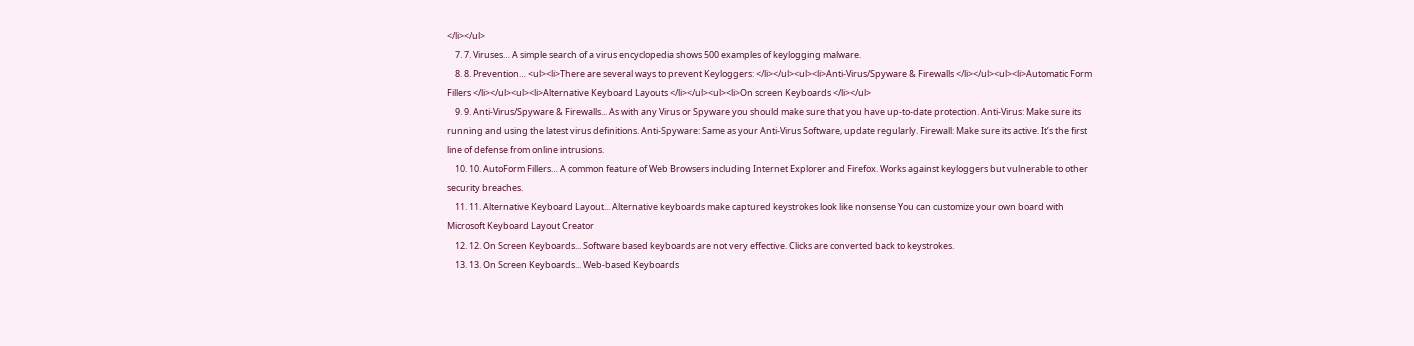</li></ul>
    7. 7. Viruses… A simple search of a virus encyclopedia shows 500 examples of keylogging malware.
    8. 8. Prevention… <ul><li>There are several ways to prevent Keyloggers: </li></ul><ul><li>Anti-Virus/Spyware & Firewalls </li></ul><ul><li>Automatic Form Fillers </li></ul><ul><li>Alternative Keyboard Layouts </li></ul><ul><li>On screen Keyboards </li></ul>
    9. 9. Anti-Virus/Spyware & Firewalls... As with any Virus or Spyware you should make sure that you have up-to-date protection. Anti-Virus: Make sure its running and using the latest virus definitions. Anti-Spyware: Same as your Anti-Virus Software, update regularly. Firewall: Make sure its active. It’s the first line of defense from online intrusions.
    10. 10. AutoForm Fillers… A common feature of Web Browsers including Internet Explorer and Firefox. Works against keyloggers but vulnerable to other security breaches.
    11. 11. Alternative Keyboard Layout... Alternative keyboards make captured keystrokes look like nonsense You can customize your own board with Microsoft Keyboard Layout Creator
    12. 12. On Screen Keyboards... Software based keyboards are not very effective. Clicks are converted back to keystrokes.
    13. 13. On Screen Keyboards... Web-based Keyboards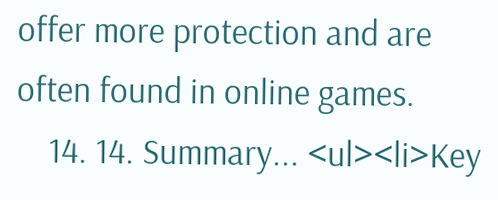offer more protection and are often found in online games.
    14. 14. Summary... <ul><li>Key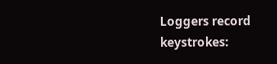Loggers record keystrokes: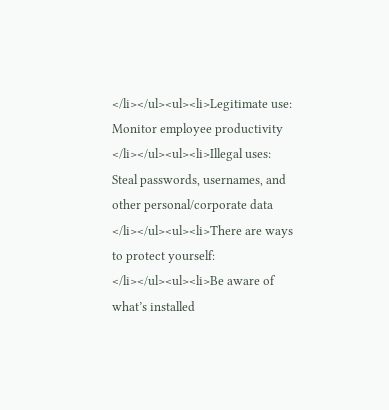</li></ul><ul><li>Legitimate use: Monitor employee productivity </li></ul><ul><li>Illegal uses: Steal passwords, usernames, and other personal/corporate data </li></ul><ul><li>There are ways to protect yourself: </li></ul><ul><li>Be aware of what’s installed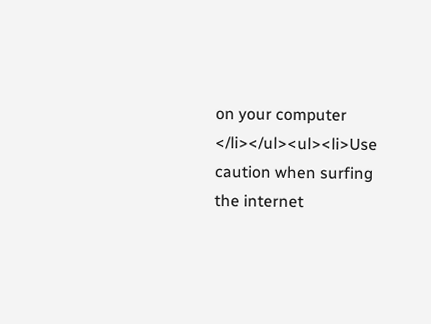on your computer </li></ul><ul><li>Use caution when surfing the internet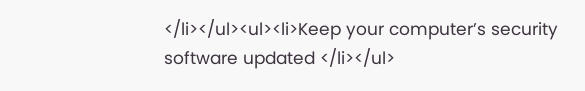</li></ul><ul><li>Keep your computer’s security software updated </li></ul>